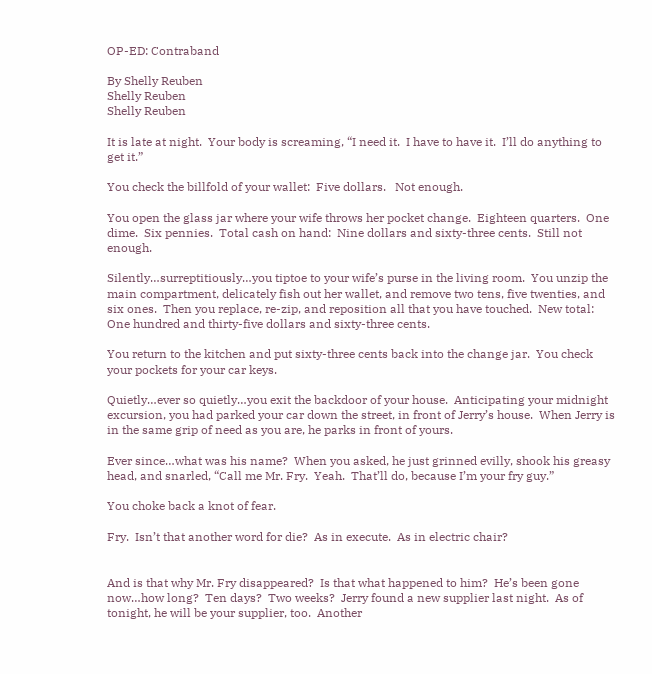OP-ED: Contraband

By Shelly Reuben
Shelly Reuben
Shelly Reuben

It is late at night.  Your body is screaming, “I need it.  I have to have it.  I’ll do anything to get it.”

You check the billfold of your wallet:  Five dollars.   Not enough.

You open the glass jar where your wife throws her pocket change.  Eighteen quarters.  One dime.  Six pennies.  Total cash on hand:  Nine dollars and sixty-three cents.  Still not enough.

Silently…surreptitiously…you tiptoe to your wife’s purse in the living room.  You unzip the main compartment, delicately fish out her wallet, and remove two tens, five twenties, and six ones.  Then you replace, re-zip, and reposition all that you have touched.  New total:  One hundred and thirty-five dollars and sixty-three cents.

You return to the kitchen and put sixty-three cents back into the change jar.  You check your pockets for your car keys.

Quietly…ever so quietly…you exit the backdoor of your house.  Anticipating your midnight excursion, you had parked your car down the street, in front of Jerry’s house.  When Jerry is in the same grip of need as you are, he parks in front of yours.

Ever since…what was his name?  When you asked, he just grinned evilly, shook his greasy head, and snarled, “Call me Mr. Fry.  Yeah.  That’ll do, because I’m your fry guy.”

You choke back a knot of fear.

Fry.  Isn’t that another word for die?  As in execute.  As in electric chair?


And is that why Mr. Fry disappeared?  Is that what happened to him?  He’s been gone now…how long?  Ten days?  Two weeks?  Jerry found a new supplier last night.  As of tonight, he will be your supplier, too.  Another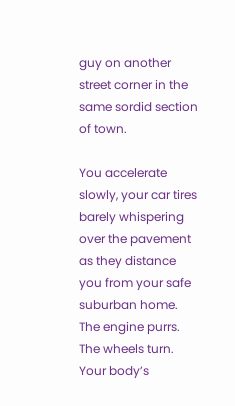guy on another street corner in the same sordid section of town.

You accelerate slowly, your car tires barely whispering over the pavement as they distance you from your safe suburban home.  The engine purrs.  The wheels turn.  Your body’s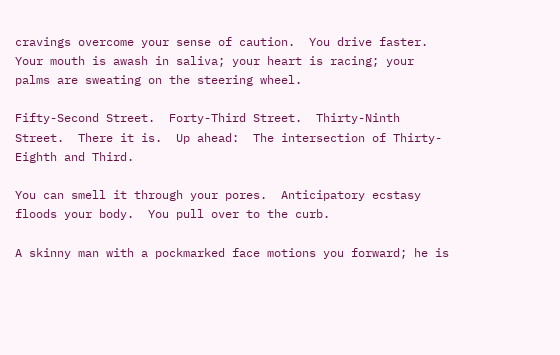cravings overcome your sense of caution.  You drive faster.  Your mouth is awash in saliva; your heart is racing; your palms are sweating on the steering wheel.

Fifty-Second Street.  Forty-Third Street.  Thirty-Ninth Street.  There it is.  Up ahead:  The intersection of Thirty-Eighth and Third.

You can smell it through your pores.  Anticipatory ecstasy floods your body.  You pull over to the curb.

A skinny man with a pockmarked face motions you forward; he is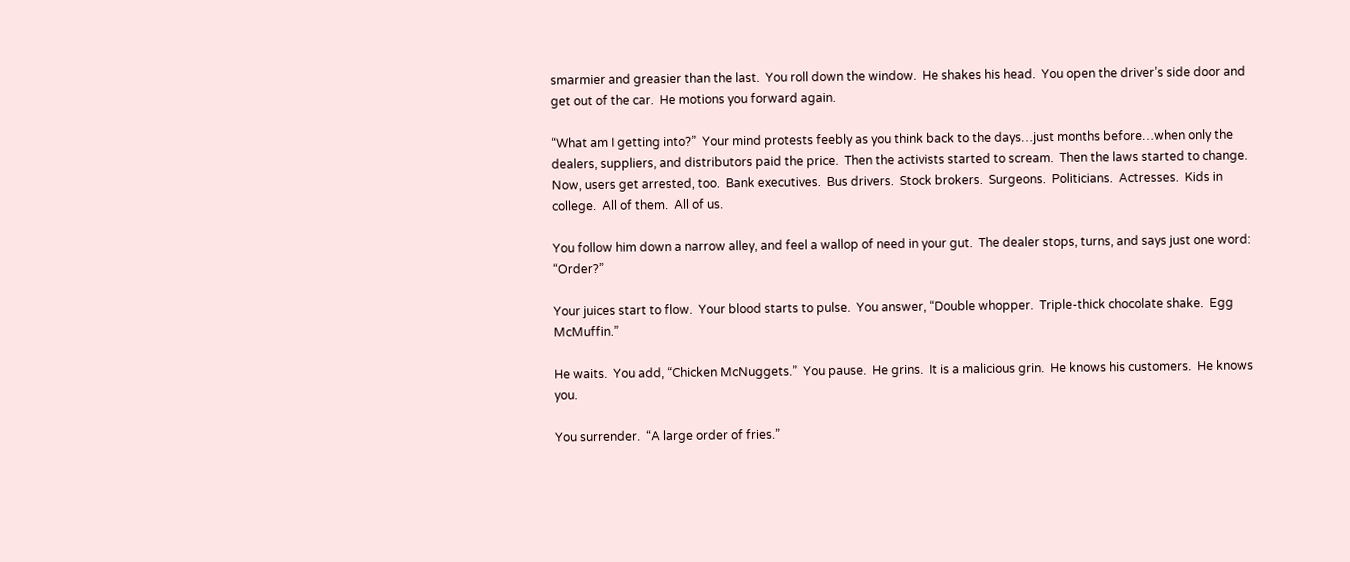smarmier and greasier than the last.  You roll down the window.  He shakes his head.  You open the driver’s side door and get out of the car.  He motions you forward again.

“What am I getting into?”  Your mind protests feebly as you think back to the days…just months before…when only the dealers, suppliers, and distributors paid the price.  Then the activists started to scream.  Then the laws started to change.  Now, users get arrested, too.  Bank executives.  Bus drivers.  Stock brokers.  Surgeons.  Politicians.  Actresses.  Kids in college.  All of them.  All of us.

You follow him down a narrow alley, and feel a wallop of need in your gut.  The dealer stops, turns, and says just one word:  “Order?”

Your juices start to flow.  Your blood starts to pulse.  You answer, “Double whopper.  Triple-thick chocolate shake.  Egg McMuffin.”

He waits.  You add, “Chicken McNuggets.”  You pause.  He grins.  It is a malicious grin.  He knows his customers.  He knows you.

You surrender.  “A large order of fries.”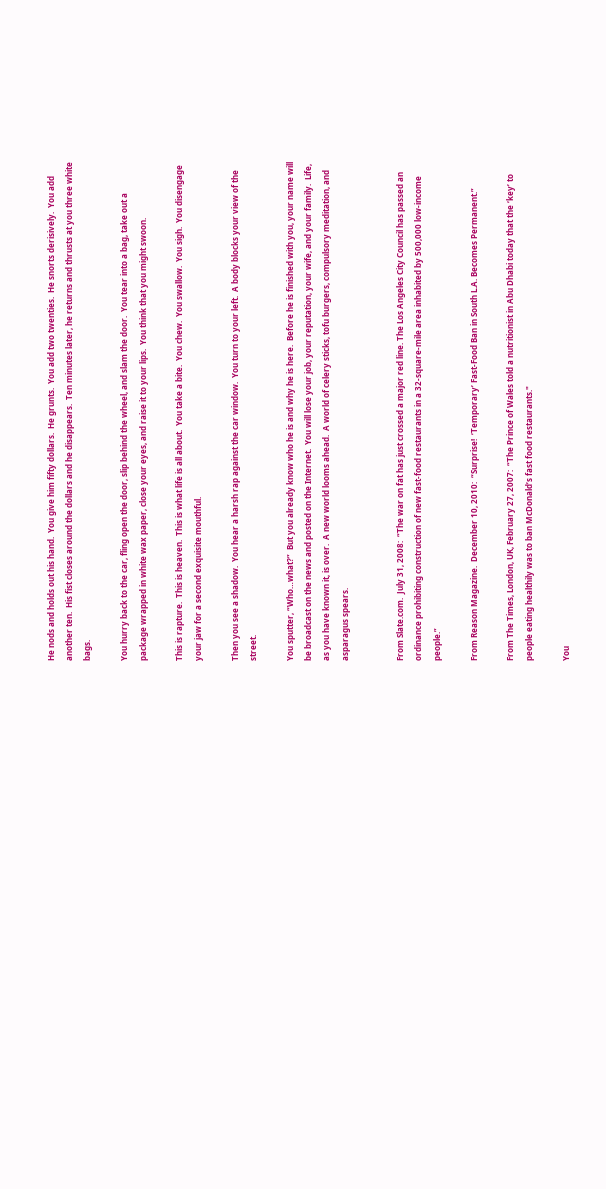He nods and holds out his hand.  You give him fifty dollars.  He grunts.  You add two twenties.  He snorts derisively.  You add another ten.  His fist closes around the dollars and he disappears.  Ten minutes later, he returns and thrusts at you three white bags.

You hurry back to the car, fling open the door, slip behind the wheel, and slam the door.  You tear into a bag, take out a package wrapped in white wax paper, close your eyes, and raise it to your lips.  You think that you might swoon.

This is rapture.  This is heaven.  This is what life is all about.  You take a bite.  You chew.  You swallow.  You sigh.  You disengage your jaw for a second exquisite mouthful.

Then you see a shadow.  You hear a harsh rap against the car window.  You turn to your left.  A body blocks your view of the street.

You sputter, “Who…what?”  But you already know who he is and why he is here.  Before he is finished with you, your name will be broadcast on the news and posted on the Internet.  You will lose your job, your reputation, your wife, and your family.  Life, as you have known it, is over.  A new world looms ahead.  A world of celery sticks, tofu burgers, compulsory meditation, and asparagus spears.


From Slate.com.  July 31, 2008:  “The war on fat has just crossed a major red line. The Los Angeles City Council has passed an ordinance prohibiting construction of new fast-food restaurants in a 32-square-mile area inhabited by 500,000 low-income people.”

From Reason Magazine.  December 10, 2010:  “Surprise!  ‘Temporary’ Fast-Food Ban in South L.A. Becomes Permanent.”

From The Times, London, UK, February 27, 2007:  “The Prince of Wales told a nutritionist in Abu Dhabi today that the ‘key’ to people eating healthily was to ban McDonald’s fast food restaurants."

You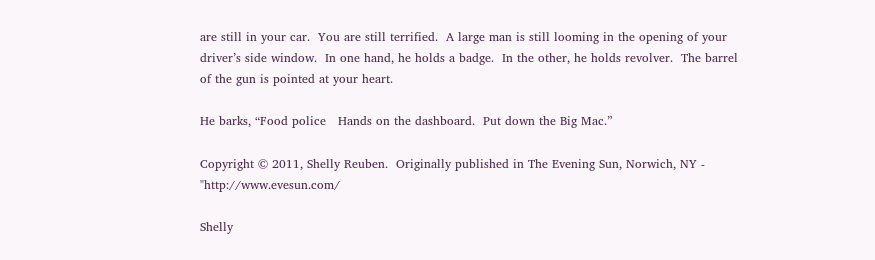are still in your car.  You are still terrified.  A large man is still looming in the opening of your driver’s side window.  In one hand, he holds a badge.  In the other, he holds revolver.  The barrel of the gun is pointed at your heart.

He barks, “Food police   Hands on the dashboard.  Put down the Big Mac.”

Copyright © 2011, Shelly Reuben.  Originally published in The Evening Sun, Norwich, NY -   "http://www.evesun.com/

Shelly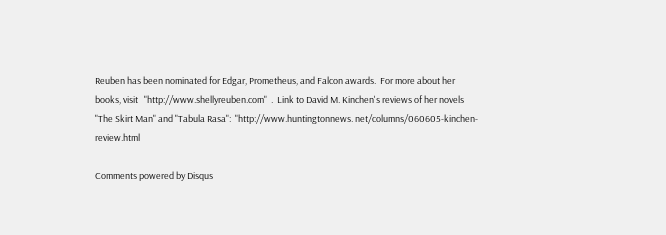Reuben has been nominated for Edgar, Prometheus, and Falcon awards.  For more about her books, visit   "http://www.shellyreuben.com"  .  Link to David M. Kinchen's reviews of her novels "The Skirt Man" and "Tabula Rasa":  "http://www.huntingtonnews. net/columns/060605-kinchen- review.html

Comments powered by Disqus